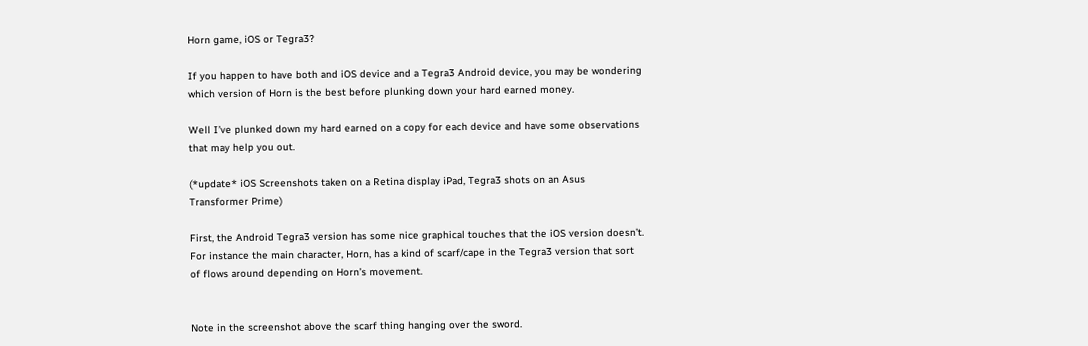Horn game, iOS or Tegra3?

If you happen to have both and iOS device and a Tegra3 Android device, you may be wondering which version of Horn is the best before plunking down your hard earned money.

Well I’ve plunked down my hard earned on a copy for each device and have some observations that may help you out.

(*update* iOS Screenshots taken on a Retina display iPad, Tegra3 shots on an Asus Transformer Prime)

First, the Android Tegra3 version has some nice graphical touches that the iOS version doesn’t. For instance the main character, Horn, has a kind of scarf/cape in the Tegra3 version that sort of flows around depending on Horn’s movement.


Note in the screenshot above the scarf thing hanging over the sword.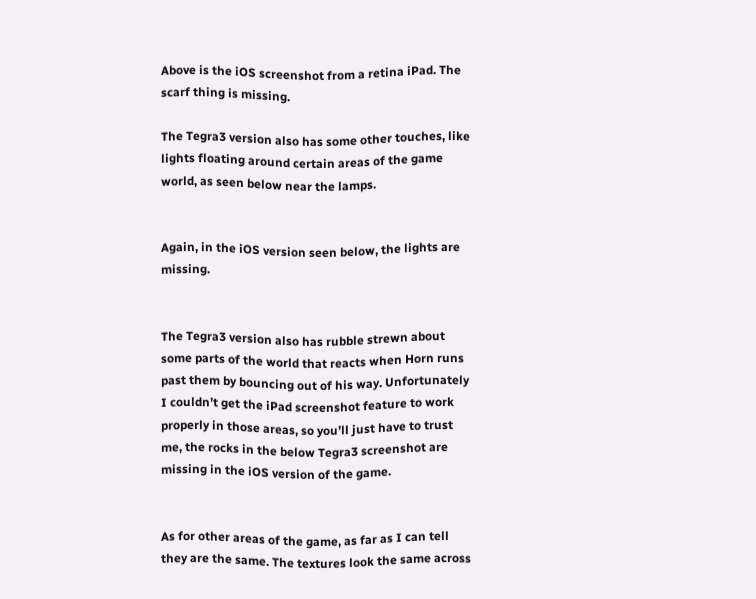Above is the iOS screenshot from a retina iPad. The scarf thing is missing.

The Tegra3 version also has some other touches, like lights floating around certain areas of the game world, as seen below near the lamps.


Again, in the iOS version seen below, the lights are missing.


The Tegra3 version also has rubble strewn about some parts of the world that reacts when Horn runs past them by bouncing out of his way. Unfortunately I couldn’t get the iPad screenshot feature to work properly in those areas, so you’ll just have to trust me, the rocks in the below Tegra3 screenshot are missing in the iOS version of the game.


As for other areas of the game, as far as I can tell they are the same. The textures look the same across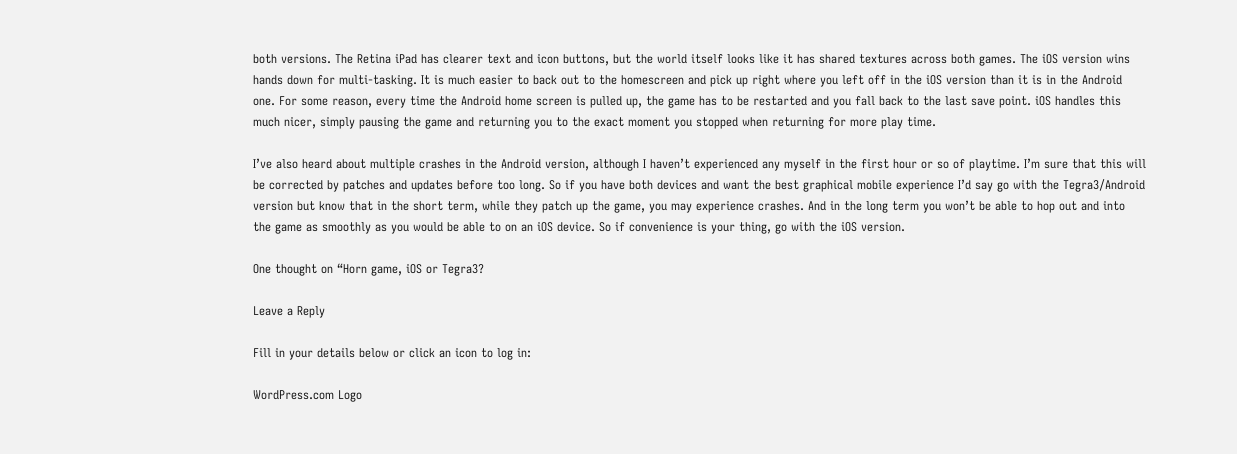both versions. The Retina iPad has clearer text and icon buttons, but the world itself looks like it has shared textures across both games. The iOS version wins hands down for multi-tasking. It is much easier to back out to the homescreen and pick up right where you left off in the iOS version than it is in the Android one. For some reason, every time the Android home screen is pulled up, the game has to be restarted and you fall back to the last save point. iOS handles this much nicer, simply pausing the game and returning you to the exact moment you stopped when returning for more play time.

I’ve also heard about multiple crashes in the Android version, although I haven’t experienced any myself in the first hour or so of playtime. I’m sure that this will be corrected by patches and updates before too long. So if you have both devices and want the best graphical mobile experience I’d say go with the Tegra3/Android version but know that in the short term, while they patch up the game, you may experience crashes. And in the long term you won’t be able to hop out and into the game as smoothly as you would be able to on an iOS device. So if convenience is your thing, go with the iOS version.

One thought on “Horn game, iOS or Tegra3?

Leave a Reply

Fill in your details below or click an icon to log in:

WordPress.com Logo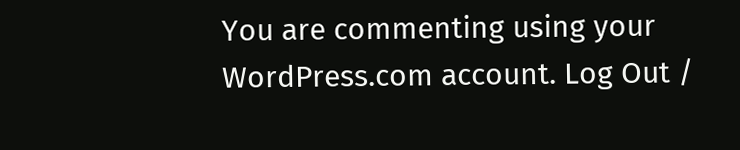You are commenting using your WordPress.com account. Log Out /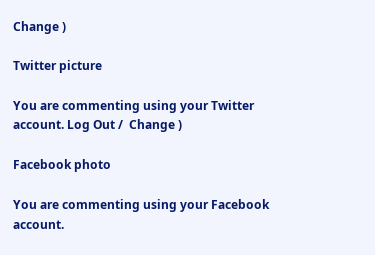Change )

Twitter picture

You are commenting using your Twitter account. Log Out /  Change )

Facebook photo

You are commenting using your Facebook account.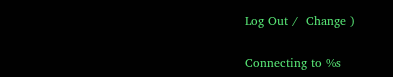Log Out /  Change )

Connecting to %s